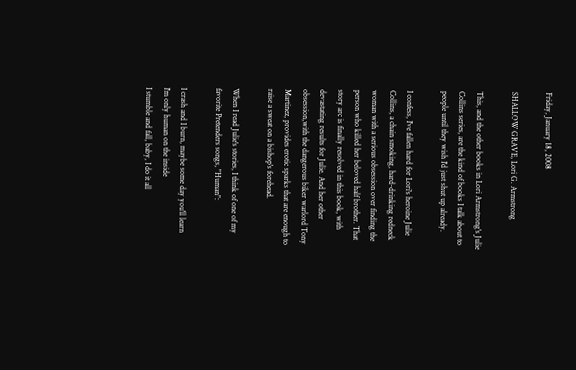Friday, January 18, 2008

SHALLOW GRAVE, Lori G. Armstrong

This, and the other books in Lori Armstrong's Julie Collins series, are the kind of books I talk about to people until they wish I'd just shut up already.

I confess, I've fallen hard for Lori's heroine Julie Collins, a chain smoking, hard-drinking redneck woman with a serious obsession over finding the person who killed her beloved half brother. That story arc is finally resolved in this book, with devastating results for Julie. And her other obsession,with the dangerous biker warlord Tony Martinez, provides erotic sparks that are enough to raise a sweat on a bishop's forehead.

When I read Julie's stories, I think of one of my favorite Pretenders songs, "Human":

I crash and I burn, maybe some day you'll learn
I'm only human on the inside
I stumble and fall, baby, I do it all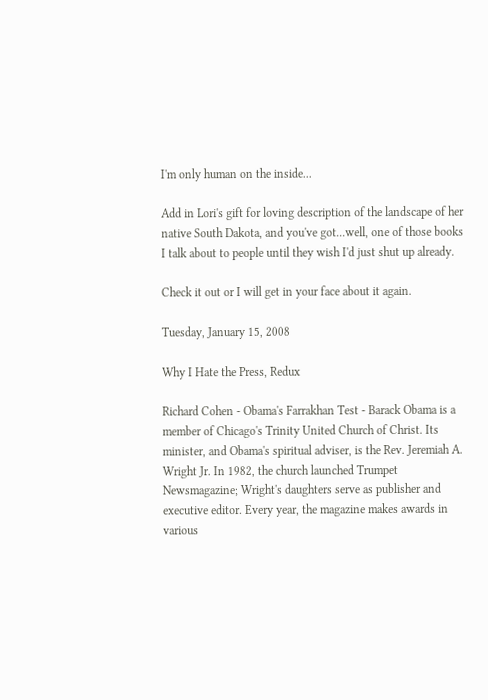I'm only human on the inside...

Add in Lori's gift for loving description of the landscape of her native South Dakota, and you've got...well, one of those books I talk about to people until they wish I'd just shut up already.

Check it out or I will get in your face about it again.

Tuesday, January 15, 2008

Why I Hate the Press, Redux

Richard Cohen - Obama's Farrakhan Test - Barack Obama is a member of Chicago's Trinity United Church of Christ. Its minister, and Obama's spiritual adviser, is the Rev. Jeremiah A. Wright Jr. In 1982, the church launched Trumpet Newsmagazine; Wright's daughters serve as publisher and executive editor. Every year, the magazine makes awards in various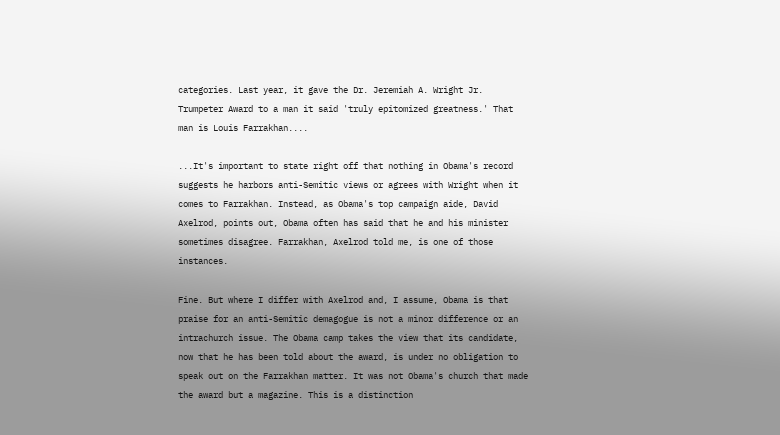categories. Last year, it gave the Dr. Jeremiah A. Wright Jr. Trumpeter Award to a man it said 'truly epitomized greatness.' That man is Louis Farrakhan....

...It's important to state right off that nothing in Obama's record suggests he harbors anti-Semitic views or agrees with Wright when it comes to Farrakhan. Instead, as Obama's top campaign aide, David Axelrod, points out, Obama often has said that he and his minister sometimes disagree. Farrakhan, Axelrod told me, is one of those instances.

Fine. But where I differ with Axelrod and, I assume, Obama is that praise for an anti-Semitic demagogue is not a minor difference or an intrachurch issue. The Obama camp takes the view that its candidate, now that he has been told about the award, is under no obligation to speak out on the Farrakhan matter. It was not Obama's church that made the award but a magazine. This is a distinction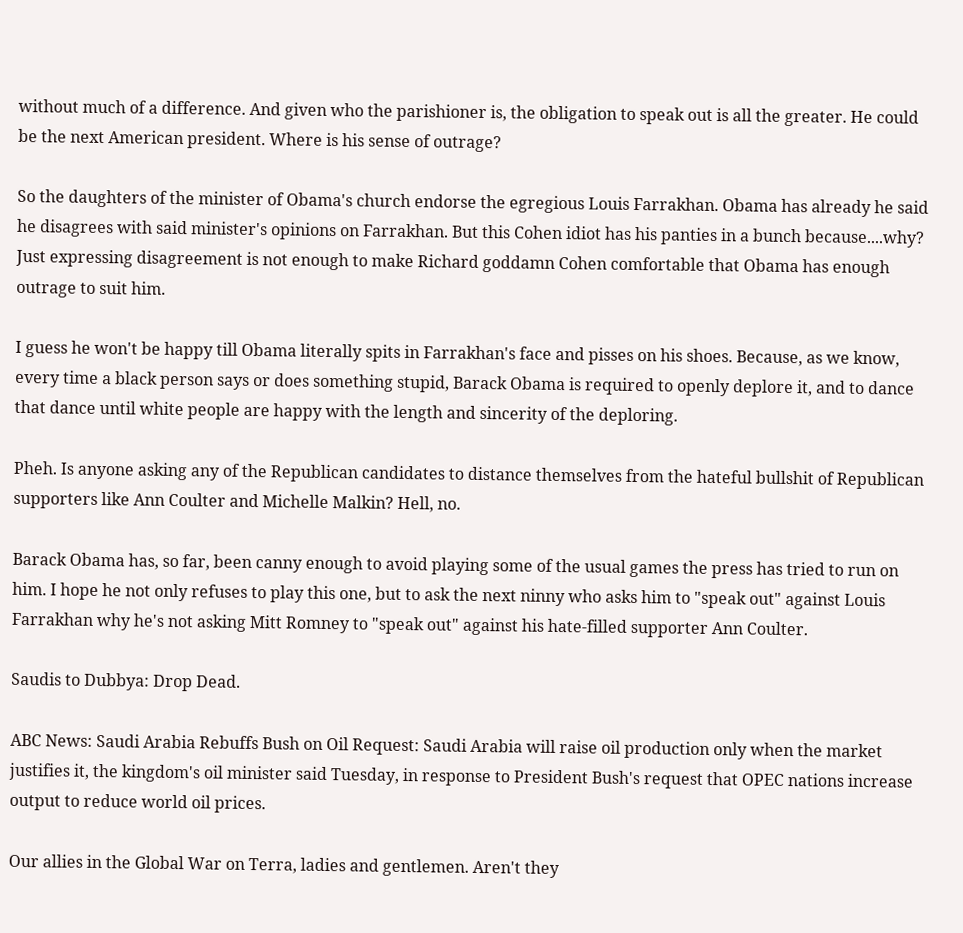without much of a difference. And given who the parishioner is, the obligation to speak out is all the greater. He could be the next American president. Where is his sense of outrage?

So the daughters of the minister of Obama's church endorse the egregious Louis Farrakhan. Obama has already he said he disagrees with said minister's opinions on Farrakhan. But this Cohen idiot has his panties in a bunch because....why? Just expressing disagreement is not enough to make Richard goddamn Cohen comfortable that Obama has enough outrage to suit him.

I guess he won't be happy till Obama literally spits in Farrakhan's face and pisses on his shoes. Because, as we know, every time a black person says or does something stupid, Barack Obama is required to openly deplore it, and to dance that dance until white people are happy with the length and sincerity of the deploring.

Pheh. Is anyone asking any of the Republican candidates to distance themselves from the hateful bullshit of Republican supporters like Ann Coulter and Michelle Malkin? Hell, no.

Barack Obama has, so far, been canny enough to avoid playing some of the usual games the press has tried to run on him. I hope he not only refuses to play this one, but to ask the next ninny who asks him to "speak out" against Louis Farrakhan why he's not asking Mitt Romney to "speak out" against his hate-filled supporter Ann Coulter.

Saudis to Dubbya: Drop Dead.

ABC News: Saudi Arabia Rebuffs Bush on Oil Request: Saudi Arabia will raise oil production only when the market justifies it, the kingdom's oil minister said Tuesday, in response to President Bush's request that OPEC nations increase output to reduce world oil prices.

Our allies in the Global War on Terra, ladies and gentlemen. Aren't they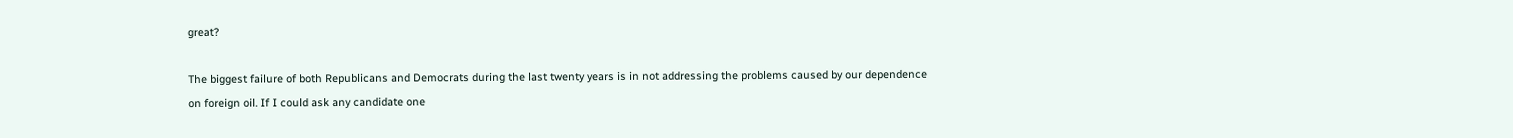great?

The biggest failure of both Republicans and Democrats during the last twenty years is in not addressing the problems caused by our dependence on foreign oil. If I could ask any candidate one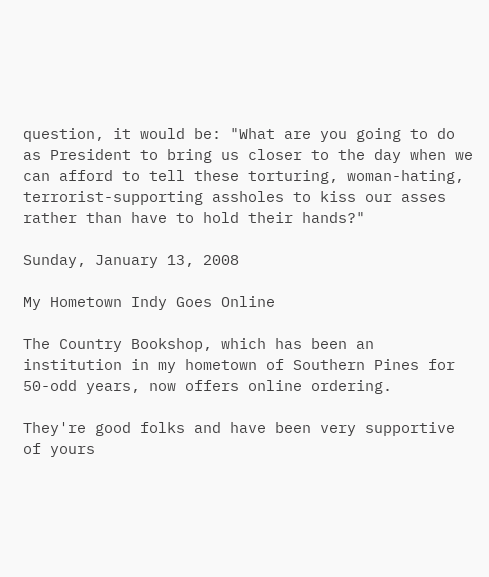question, it would be: "What are you going to do as President to bring us closer to the day when we can afford to tell these torturing, woman-hating, terrorist-supporting assholes to kiss our asses rather than have to hold their hands?"

Sunday, January 13, 2008

My Hometown Indy Goes Online

The Country Bookshop, which has been an institution in my hometown of Southern Pines for 50-odd years, now offers online ordering.

They're good folks and have been very supportive of yours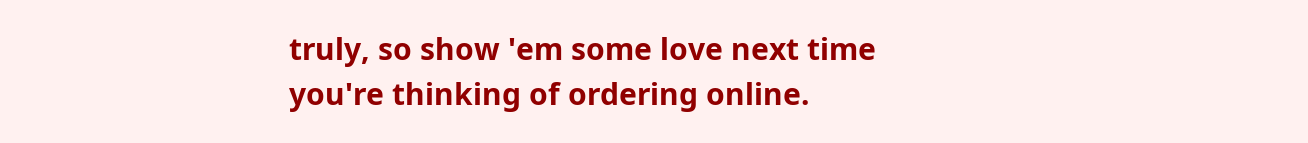truly, so show 'em some love next time you're thinking of ordering online.